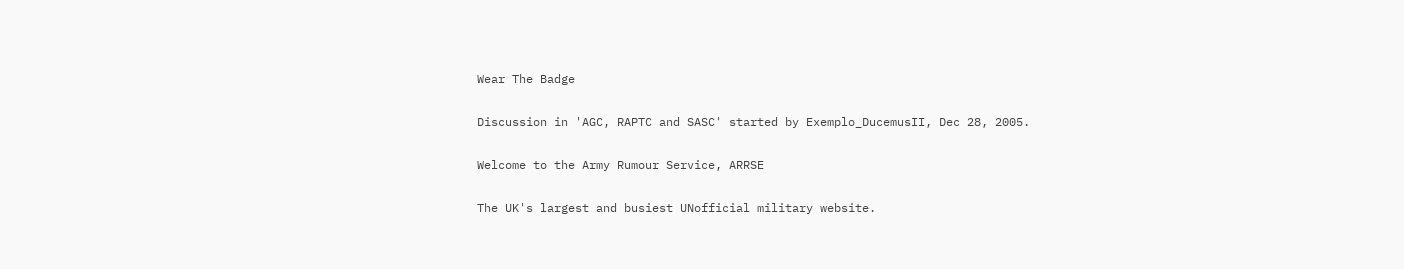Wear The Badge

Discussion in 'AGC, RAPTC and SASC' started by Exemplo_DucemusII, Dec 28, 2005.

Welcome to the Army Rumour Service, ARRSE

The UK's largest and busiest UNofficial military website.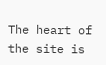The heart of the site is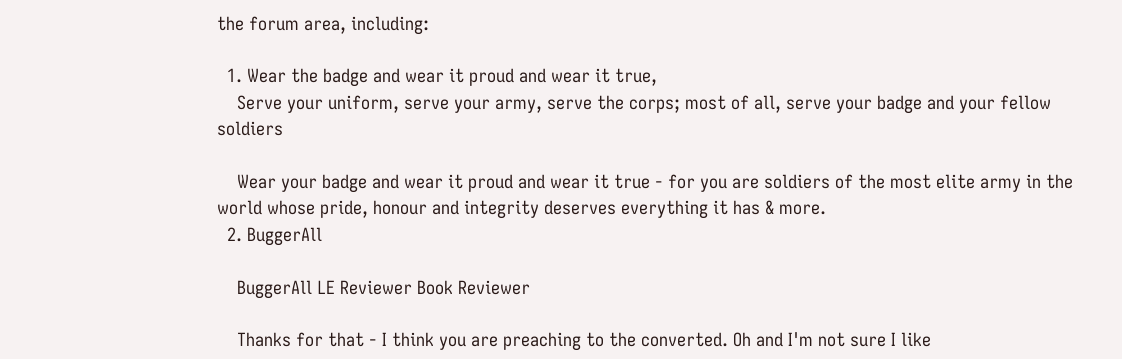the forum area, including:

  1. Wear the badge and wear it proud and wear it true,
    Serve your uniform, serve your army, serve the corps; most of all, serve your badge and your fellow soldiers

    Wear your badge and wear it proud and wear it true - for you are soldiers of the most elite army in the world whose pride, honour and integrity deserves everything it has & more.
  2. BuggerAll

    BuggerAll LE Reviewer Book Reviewer

    Thanks for that - I think you are preaching to the converted. Oh and I'm not sure I like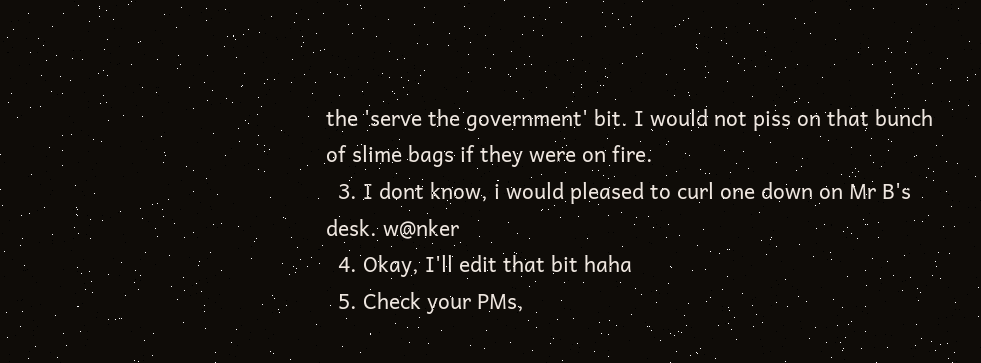the 'serve the government' bit. I would not piss on that bunch of slime bags if they were on fire.
  3. I dont know, i would pleased to curl one down on Mr B's desk. w@nker
  4. Okay, I'll edit that bit haha
  5. Check your PMs,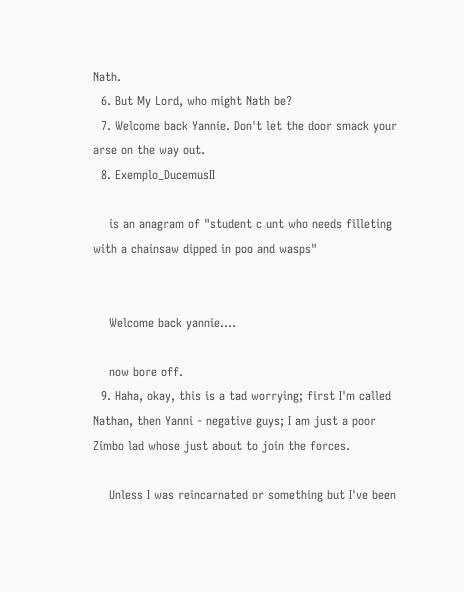Nath.
  6. But My Lord, who might Nath be?
  7. Welcome back Yannie. Don't let the door smack your arse on the way out.
  8. Exemplo_DucemusII

    is an anagram of "student c unt who needs filleting with a chainsaw dipped in poo and wasps"


    Welcome back yannie....

    now bore off.
  9. Haha, okay, this is a tad worrying; first I'm called Nathan, then Yanni - negative guys; I am just a poor Zimbo lad whose just about to join the forces.

    Unless I was reincarnated or something but I've been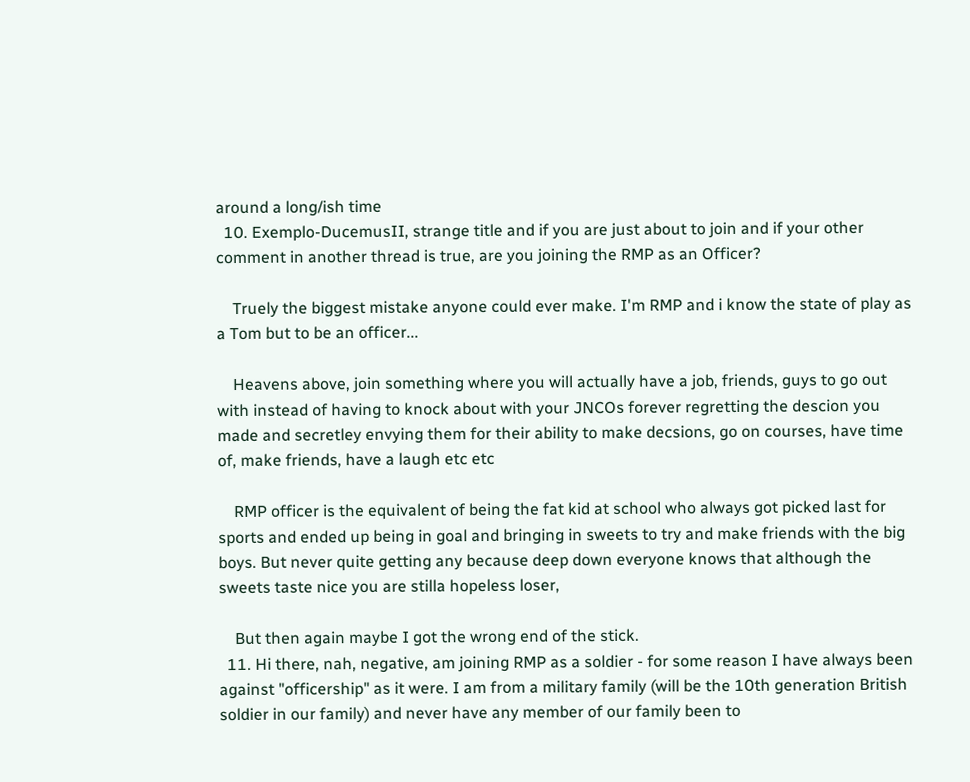around a long/ish time
  10. Exemplo-DucemusII, strange title and if you are just about to join and if your other comment in another thread is true, are you joining the RMP as an Officer?

    Truely the biggest mistake anyone could ever make. I'm RMP and i know the state of play as a Tom but to be an officer...

    Heavens above, join something where you will actually have a job, friends, guys to go out with instead of having to knock about with your JNCOs forever regretting the descion you made and secretley envying them for their ability to make decsions, go on courses, have time of, make friends, have a laugh etc etc

    RMP officer is the equivalent of being the fat kid at school who always got picked last for sports and ended up being in goal and bringing in sweets to try and make friends with the big boys. But never quite getting any because deep down everyone knows that although the sweets taste nice you are stilla hopeless loser,

    But then again maybe I got the wrong end of the stick.
  11. Hi there, nah, negative, am joining RMP as a soldier - for some reason I have always been against "officership" as it were. I am from a military family (will be the 10th generation British soldier in our family) and never have any member of our family been to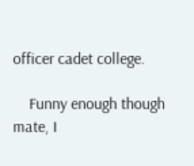officer cadet college.

    Funny enough though mate, I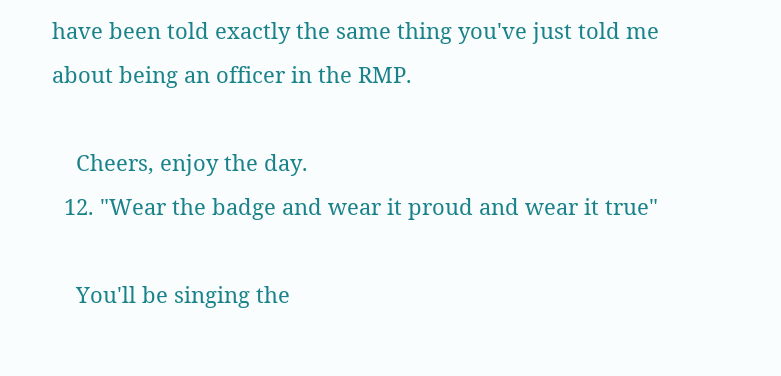have been told exactly the same thing you've just told me about being an officer in the RMP.

    Cheers, enjoy the day.
  12. "Wear the badge and wear it proud and wear it true"

    You'll be singing the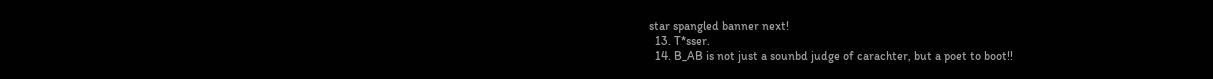star spangled banner next!
  13. T*sser.
  14. B_AB is not just a sounbd judge of carachter, but a poet to boot!!